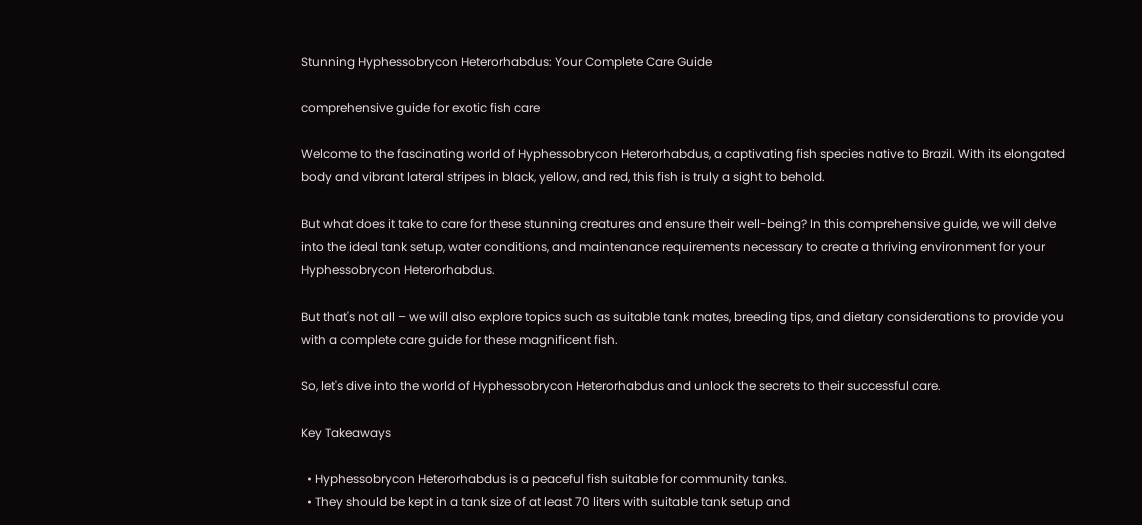Stunning Hyphessobrycon Heterorhabdus: Your Complete Care Guide

comprehensive guide for exotic fish care

Welcome to the fascinating world of Hyphessobrycon Heterorhabdus, a captivating fish species native to Brazil. With its elongated body and vibrant lateral stripes in black, yellow, and red, this fish is truly a sight to behold.

But what does it take to care for these stunning creatures and ensure their well-being? In this comprehensive guide, we will delve into the ideal tank setup, water conditions, and maintenance requirements necessary to create a thriving environment for your Hyphessobrycon Heterorhabdus.

But that's not all – we will also explore topics such as suitable tank mates, breeding tips, and dietary considerations to provide you with a complete care guide for these magnificent fish.

So, let's dive into the world of Hyphessobrycon Heterorhabdus and unlock the secrets to their successful care.

Key Takeaways

  • Hyphessobrycon Heterorhabdus is a peaceful fish suitable for community tanks.
  • They should be kept in a tank size of at least 70 liters with suitable tank setup and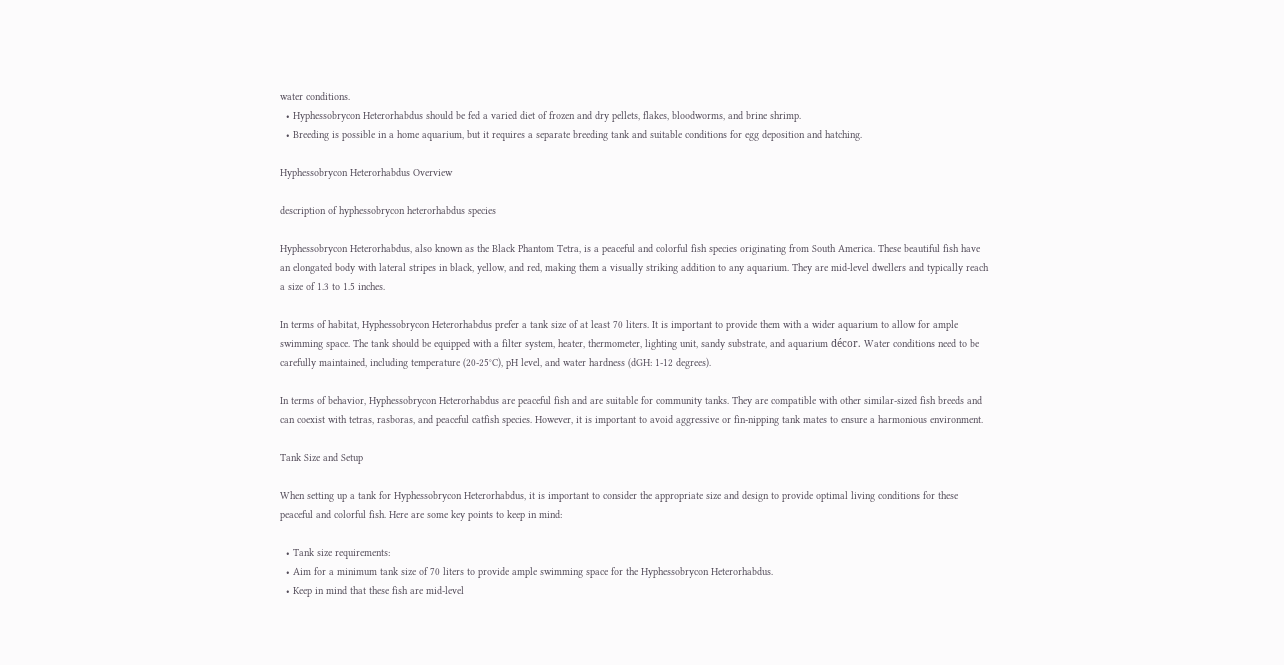water conditions.
  • Hyphessobrycon Heterorhabdus should be fed a varied diet of frozen and dry pellets, flakes, bloodworms, and brine shrimp.
  • Breeding is possible in a home aquarium, but it requires a separate breeding tank and suitable conditions for egg deposition and hatching.

Hyphessobrycon Heterorhabdus Overview

description of hyphessobrycon heterorhabdus species

Hyphessobrycon Heterorhabdus, also known as the Black Phantom Tetra, is a peaceful and colorful fish species originating from South America. These beautiful fish have an elongated body with lateral stripes in black, yellow, and red, making them a visually striking addition to any aquarium. They are mid-level dwellers and typically reach a size of 1.3 to 1.5 inches.

In terms of habitat, Hyphessobrycon Heterorhabdus prefer a tank size of at least 70 liters. It is important to provide them with a wider aquarium to allow for ample swimming space. The tank should be equipped with a filter system, heater, thermometer, lighting unit, sandy substrate, and aquarium décor. Water conditions need to be carefully maintained, including temperature (20-25°C), pH level, and water hardness (dGH: 1-12 degrees).

In terms of behavior, Hyphessobrycon Heterorhabdus are peaceful fish and are suitable for community tanks. They are compatible with other similar-sized fish breeds and can coexist with tetras, rasboras, and peaceful catfish species. However, it is important to avoid aggressive or fin-nipping tank mates to ensure a harmonious environment.

Tank Size and Setup

When setting up a tank for Hyphessobrycon Heterorhabdus, it is important to consider the appropriate size and design to provide optimal living conditions for these peaceful and colorful fish. Here are some key points to keep in mind:

  • Tank size requirements:
  • Aim for a minimum tank size of 70 liters to provide ample swimming space for the Hyphessobrycon Heterorhabdus.
  • Keep in mind that these fish are mid-level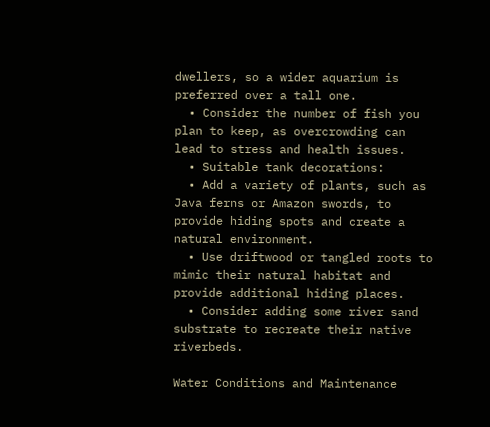dwellers, so a wider aquarium is preferred over a tall one.
  • Consider the number of fish you plan to keep, as overcrowding can lead to stress and health issues.
  • Suitable tank decorations:
  • Add a variety of plants, such as Java ferns or Amazon swords, to provide hiding spots and create a natural environment.
  • Use driftwood or tangled roots to mimic their natural habitat and provide additional hiding places.
  • Consider adding some river sand substrate to recreate their native riverbeds.

Water Conditions and Maintenance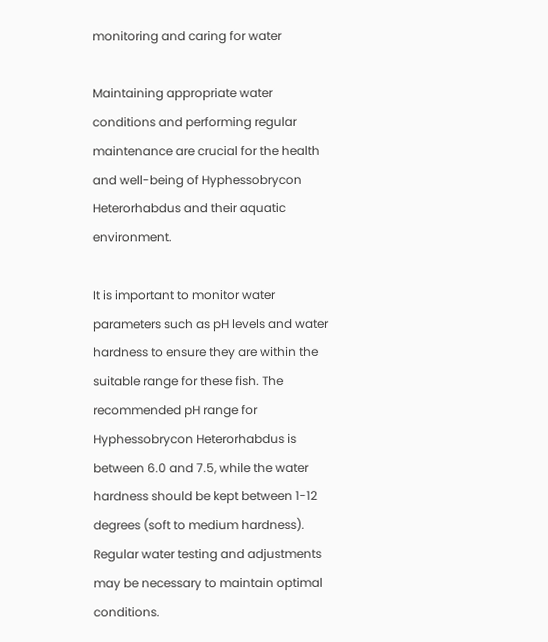monitoring and caring for water

Maintaining appropriate water conditions and performing regular maintenance are crucial for the health and well-being of Hyphessobrycon Heterorhabdus and their aquatic environment.

It is important to monitor water parameters such as pH levels and water hardness to ensure they are within the suitable range for these fish. The recommended pH range for Hyphessobrycon Heterorhabdus is between 6.0 and 7.5, while the water hardness should be kept between 1-12 degrees (soft to medium hardness). Regular water testing and adjustments may be necessary to maintain optimal conditions.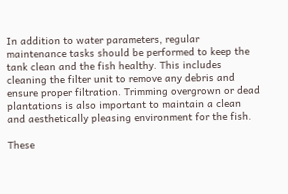In addition to water parameters, regular maintenance tasks should be performed to keep the tank clean and the fish healthy. This includes cleaning the filter unit to remove any debris and ensure proper filtration. Trimming overgrown or dead plantations is also important to maintain a clean and aesthetically pleasing environment for the fish.

These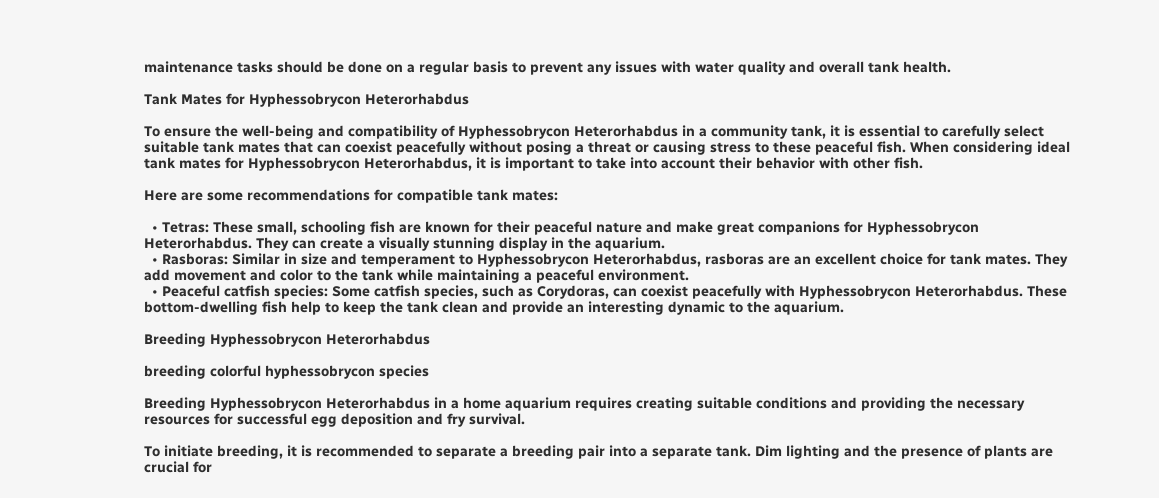maintenance tasks should be done on a regular basis to prevent any issues with water quality and overall tank health.

Tank Mates for Hyphessobrycon Heterorhabdus

To ensure the well-being and compatibility of Hyphessobrycon Heterorhabdus in a community tank, it is essential to carefully select suitable tank mates that can coexist peacefully without posing a threat or causing stress to these peaceful fish. When considering ideal tank mates for Hyphessobrycon Heterorhabdus, it is important to take into account their behavior with other fish.

Here are some recommendations for compatible tank mates:

  • Tetras: These small, schooling fish are known for their peaceful nature and make great companions for Hyphessobrycon Heterorhabdus. They can create a visually stunning display in the aquarium.
  • Rasboras: Similar in size and temperament to Hyphessobrycon Heterorhabdus, rasboras are an excellent choice for tank mates. They add movement and color to the tank while maintaining a peaceful environment.
  • Peaceful catfish species: Some catfish species, such as Corydoras, can coexist peacefully with Hyphessobrycon Heterorhabdus. These bottom-dwelling fish help to keep the tank clean and provide an interesting dynamic to the aquarium.

Breeding Hyphessobrycon Heterorhabdus

breeding colorful hyphessobrycon species

Breeding Hyphessobrycon Heterorhabdus in a home aquarium requires creating suitable conditions and providing the necessary resources for successful egg deposition and fry survival.

To initiate breeding, it is recommended to separate a breeding pair into a separate tank. Dim lighting and the presence of plants are crucial for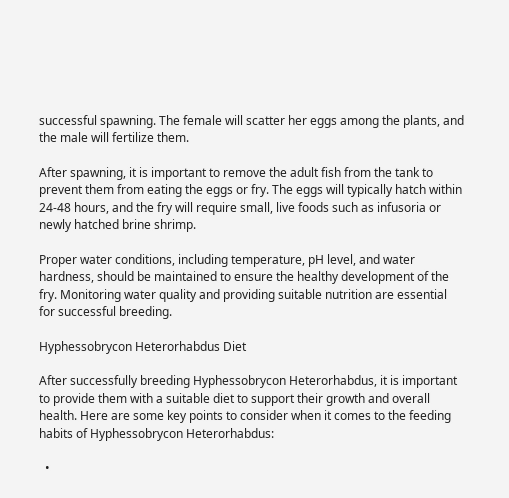successful spawning. The female will scatter her eggs among the plants, and the male will fertilize them.

After spawning, it is important to remove the adult fish from the tank to prevent them from eating the eggs or fry. The eggs will typically hatch within 24-48 hours, and the fry will require small, live foods such as infusoria or newly hatched brine shrimp.

Proper water conditions, including temperature, pH level, and water hardness, should be maintained to ensure the healthy development of the fry. Monitoring water quality and providing suitable nutrition are essential for successful breeding.

Hyphessobrycon Heterorhabdus Diet

After successfully breeding Hyphessobrycon Heterorhabdus, it is important to provide them with a suitable diet to support their growth and overall health. Here are some key points to consider when it comes to the feeding habits of Hyphessobrycon Heterorhabdus:

  •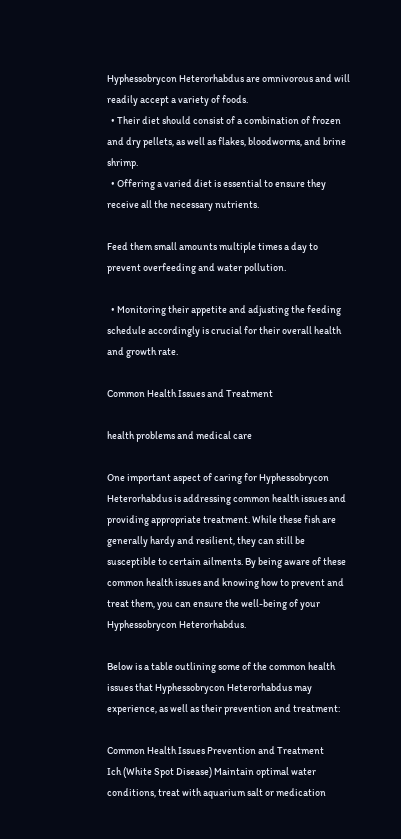Hyphessobrycon Heterorhabdus are omnivorous and will readily accept a variety of foods.
  • Their diet should consist of a combination of frozen and dry pellets, as well as flakes, bloodworms, and brine shrimp.
  • Offering a varied diet is essential to ensure they receive all the necessary nutrients.

Feed them small amounts multiple times a day to prevent overfeeding and water pollution.

  • Monitoring their appetite and adjusting the feeding schedule accordingly is crucial for their overall health and growth rate.

Common Health Issues and Treatment

health problems and medical care

One important aspect of caring for Hyphessobrycon Heterorhabdus is addressing common health issues and providing appropriate treatment. While these fish are generally hardy and resilient, they can still be susceptible to certain ailments. By being aware of these common health issues and knowing how to prevent and treat them, you can ensure the well-being of your Hyphessobrycon Heterorhabdus.

Below is a table outlining some of the common health issues that Hyphessobrycon Heterorhabdus may experience, as well as their prevention and treatment:

Common Health Issues Prevention and Treatment
Ich (White Spot Disease) Maintain optimal water conditions, treat with aquarium salt or medication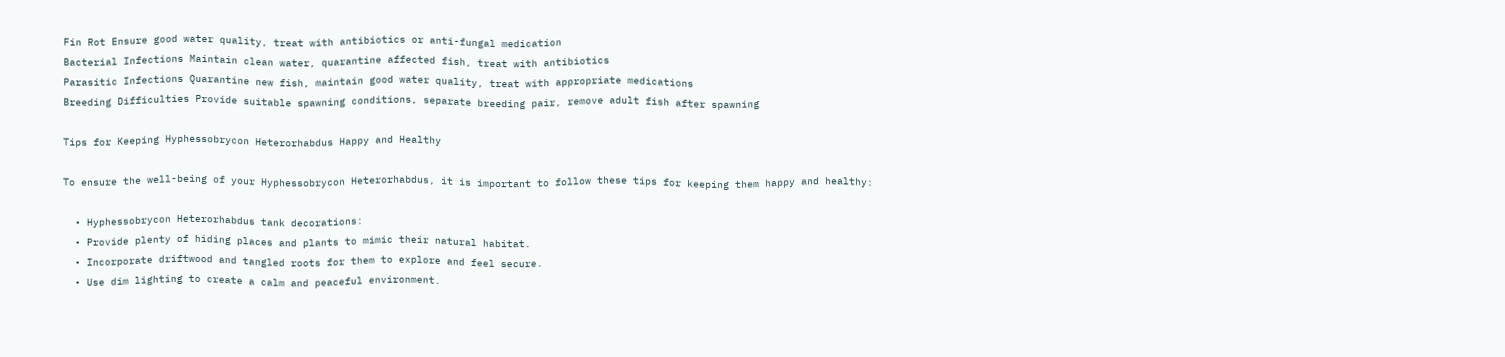Fin Rot Ensure good water quality, treat with antibiotics or anti-fungal medication
Bacterial Infections Maintain clean water, quarantine affected fish, treat with antibiotics
Parasitic Infections Quarantine new fish, maintain good water quality, treat with appropriate medications
Breeding Difficulties Provide suitable spawning conditions, separate breeding pair, remove adult fish after spawning

Tips for Keeping Hyphessobrycon Heterorhabdus Happy and Healthy

To ensure the well-being of your Hyphessobrycon Heterorhabdus, it is important to follow these tips for keeping them happy and healthy:

  • Hyphessobrycon Heterorhabdus tank decorations:
  • Provide plenty of hiding places and plants to mimic their natural habitat.
  • Incorporate driftwood and tangled roots for them to explore and feel secure.
  • Use dim lighting to create a calm and peaceful environment.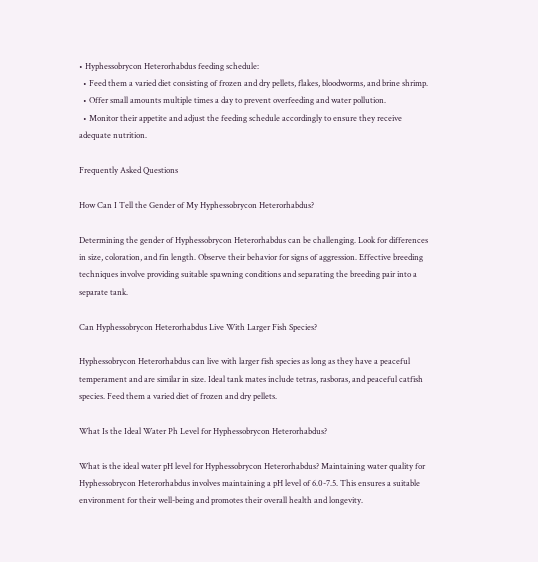• Hyphessobrycon Heterorhabdus feeding schedule:
  • Feed them a varied diet consisting of frozen and dry pellets, flakes, bloodworms, and brine shrimp.
  • Offer small amounts multiple times a day to prevent overfeeding and water pollution.
  • Monitor their appetite and adjust the feeding schedule accordingly to ensure they receive adequate nutrition.

Frequently Asked Questions

How Can I Tell the Gender of My Hyphessobrycon Heterorhabdus?

Determining the gender of Hyphessobrycon Heterorhabdus can be challenging. Look for differences in size, coloration, and fin length. Observe their behavior for signs of aggression. Effective breeding techniques involve providing suitable spawning conditions and separating the breeding pair into a separate tank.

Can Hyphessobrycon Heterorhabdus Live With Larger Fish Species?

Hyphessobrycon Heterorhabdus can live with larger fish species as long as they have a peaceful temperament and are similar in size. Ideal tank mates include tetras, rasboras, and peaceful catfish species. Feed them a varied diet of frozen and dry pellets.

What Is the Ideal Water Ph Level for Hyphessobrycon Heterorhabdus?

What is the ideal water pH level for Hyphessobrycon Heterorhabdus? Maintaining water quality for Hyphessobrycon Heterorhabdus involves maintaining a pH level of 6.0-7.5. This ensures a suitable environment for their well-being and promotes their overall health and longevity.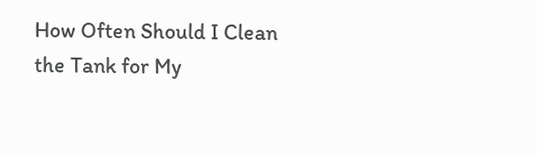How Often Should I Clean the Tank for My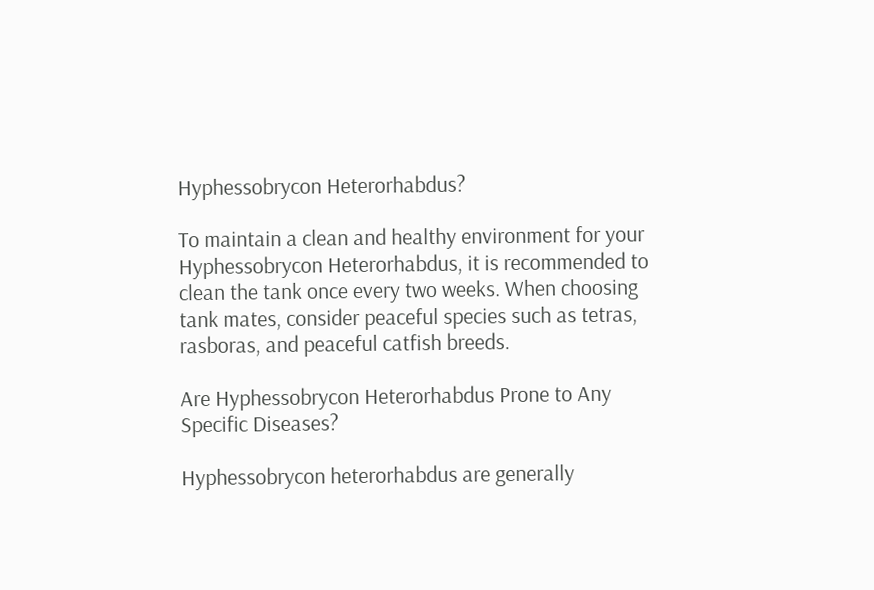Hyphessobrycon Heterorhabdus?

To maintain a clean and healthy environment for your Hyphessobrycon Heterorhabdus, it is recommended to clean the tank once every two weeks. When choosing tank mates, consider peaceful species such as tetras, rasboras, and peaceful catfish breeds.

Are Hyphessobrycon Heterorhabdus Prone to Any Specific Diseases?

Hyphessobrycon heterorhabdus are generally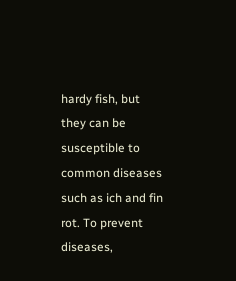hardy fish, but they can be susceptible to common diseases such as ich and fin rot. To prevent diseases,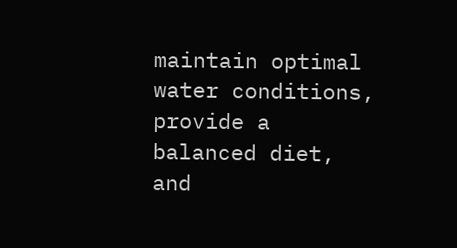maintain optimal water conditions, provide a balanced diet, and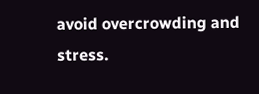avoid overcrowding and stress.